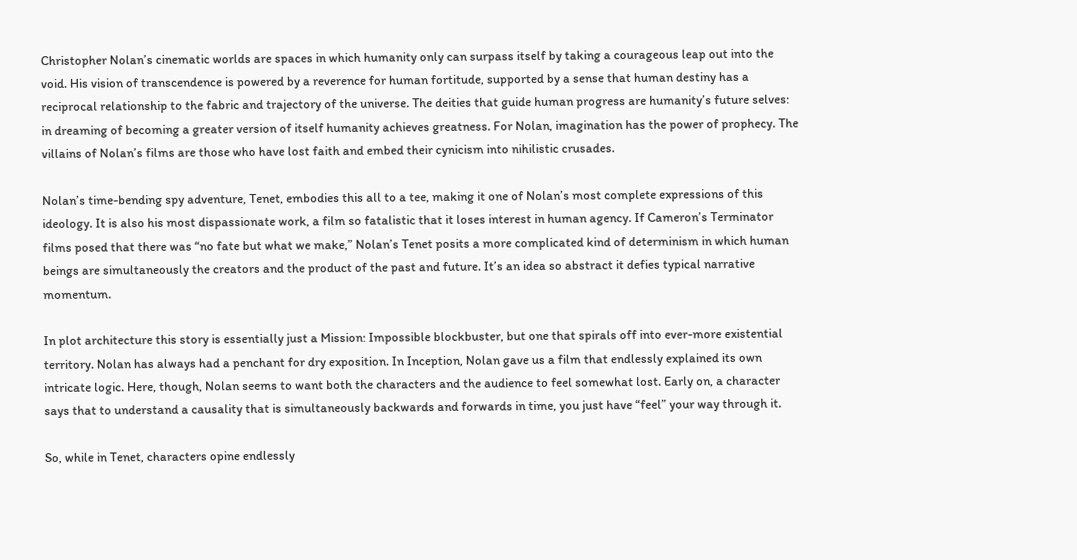Christopher Nolan’s cinematic worlds are spaces in which humanity only can surpass itself by taking a courageous leap out into the void. His vision of transcendence is powered by a reverence for human fortitude, supported by a sense that human destiny has a reciprocal relationship to the fabric and trajectory of the universe. The deities that guide human progress are humanity’s future selves: in dreaming of becoming a greater version of itself humanity achieves greatness. For Nolan, imagination has the power of prophecy. The villains of Nolan’s films are those who have lost faith and embed their cynicism into nihilistic crusades.

Nolan’s time-bending spy adventure, Tenet, embodies this all to a tee, making it one of Nolan’s most complete expressions of this ideology. It is also his most dispassionate work, a film so fatalistic that it loses interest in human agency. If Cameron’s Terminator films posed that there was “no fate but what we make,” Nolan’s Tenet posits a more complicated kind of determinism in which human beings are simultaneously the creators and the product of the past and future. It’s an idea so abstract it defies typical narrative momentum.

In plot architecture this story is essentially just a Mission: Impossible blockbuster, but one that spirals off into ever-more existential territory. Nolan has always had a penchant for dry exposition. In Inception, Nolan gave us a film that endlessly explained its own intricate logic. Here, though, Nolan seems to want both the characters and the audience to feel somewhat lost. Early on, a character says that to understand a causality that is simultaneously backwards and forwards in time, you just have “feel” your way through it.

So, while in Tenet, characters opine endlessly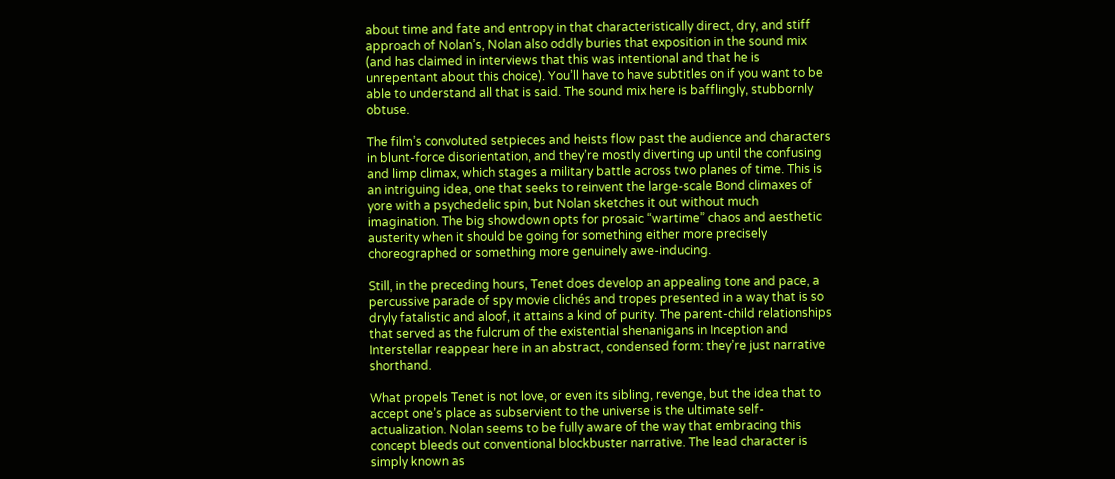about time and fate and entropy in that characteristically direct, dry, and stiff approach of Nolan’s, Nolan also oddly buries that exposition in the sound mix (and has claimed in interviews that this was intentional and that he is unrepentant about this choice). You’ll have to have subtitles on if you want to be able to understand all that is said. The sound mix here is bafflingly, stubbornly obtuse.

The film’s convoluted setpieces and heists flow past the audience and characters in blunt-force disorientation, and they’re mostly diverting up until the confusing and limp climax, which stages a military battle across two planes of time. This is an intriguing idea, one that seeks to reinvent the large-scale Bond climaxes of yore with a psychedelic spin, but Nolan sketches it out without much imagination. The big showdown opts for prosaic “wartime” chaos and aesthetic austerity when it should be going for something either more precisely choreographed or something more genuinely awe-inducing.

Still, in the preceding hours, Tenet does develop an appealing tone and pace, a percussive parade of spy movie clichés and tropes presented in a way that is so dryly fatalistic and aloof, it attains a kind of purity. The parent-child relationships that served as the fulcrum of the existential shenanigans in Inception and Interstellar reappear here in an abstract, condensed form: they’re just narrative shorthand.

What propels Tenet is not love, or even its sibling, revenge, but the idea that to accept one’s place as subservient to the universe is the ultimate self-actualization. Nolan seems to be fully aware of the way that embracing this concept bleeds out conventional blockbuster narrative. The lead character is simply known as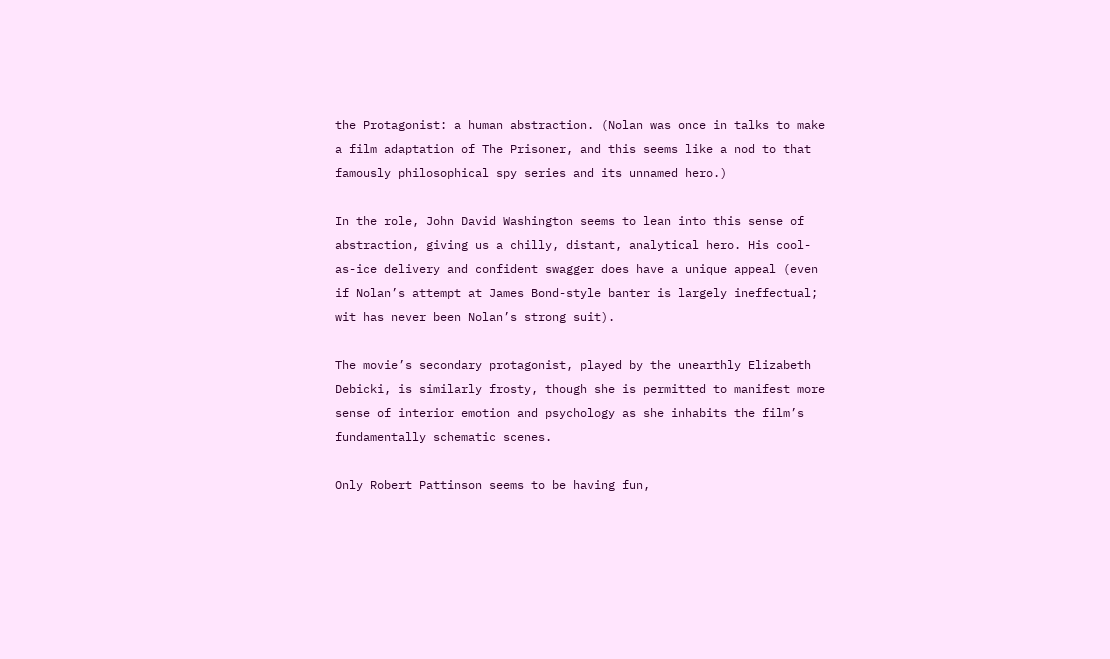the Protagonist: a human abstraction. (Nolan was once in talks to make a film adaptation of The Prisoner, and this seems like a nod to that famously philosophical spy series and its unnamed hero.)

In the role, John David Washington seems to lean into this sense of abstraction, giving us a chilly, distant, analytical hero. His cool-as-ice delivery and confident swagger does have a unique appeal (even if Nolan’s attempt at James Bond-style banter is largely ineffectual; wit has never been Nolan’s strong suit).

The movie’s secondary protagonist, played by the unearthly Elizabeth Debicki, is similarly frosty, though she is permitted to manifest more sense of interior emotion and psychology as she inhabits the film’s fundamentally schematic scenes.

Only Robert Pattinson seems to be having fun,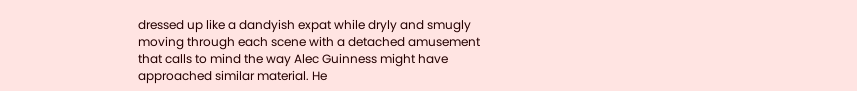dressed up like a dandyish expat while dryly and smugly moving through each scene with a detached amusement that calls to mind the way Alec Guinness might have approached similar material. He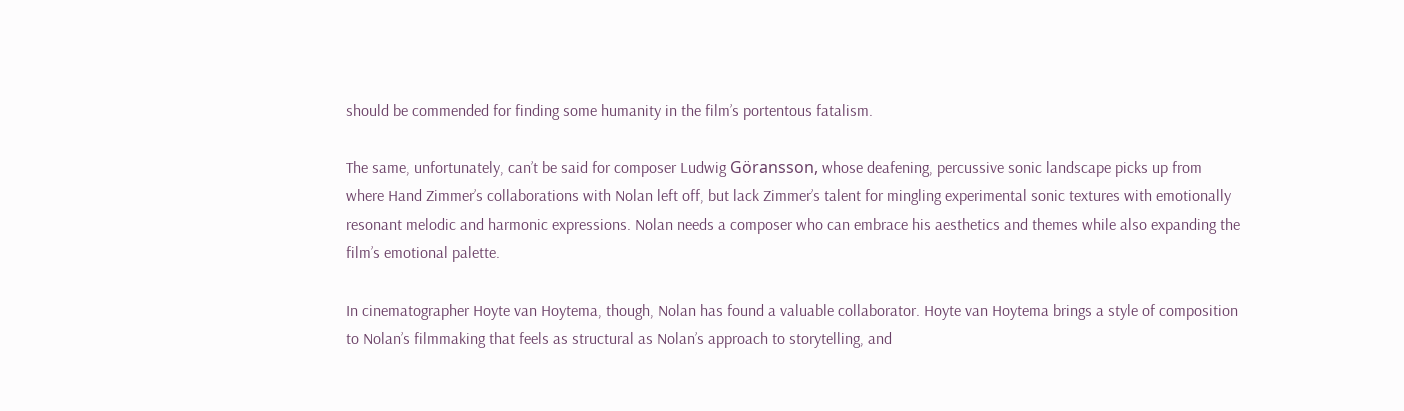should be commended for finding some humanity in the film’s portentous fatalism.

The same, unfortunately, can’t be said for composer Ludwig Göransson, whose deafening, percussive sonic landscape picks up from where Hand Zimmer’s collaborations with Nolan left off, but lack Zimmer’s talent for mingling experimental sonic textures with emotionally resonant melodic and harmonic expressions. Nolan needs a composer who can embrace his aesthetics and themes while also expanding the film’s emotional palette.

In cinematographer Hoyte van Hoytema, though, Nolan has found a valuable collaborator. Hoyte van Hoytema brings a style of composition to Nolan’s filmmaking that feels as structural as Nolan’s approach to storytelling, and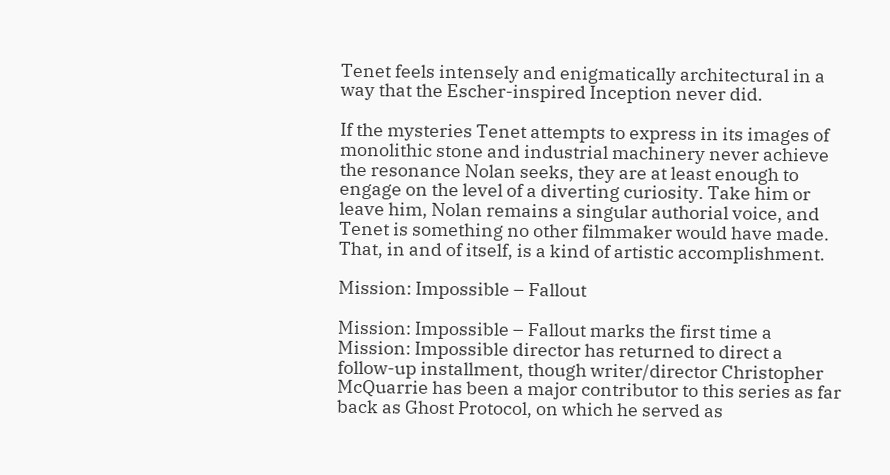Tenet feels intensely and enigmatically architectural in a way that the Escher-inspired Inception never did.

If the mysteries Tenet attempts to express in its images of monolithic stone and industrial machinery never achieve the resonance Nolan seeks, they are at least enough to engage on the level of a diverting curiosity. Take him or leave him, Nolan remains a singular authorial voice, and Tenet is something no other filmmaker would have made. That, in and of itself, is a kind of artistic accomplishment.

Mission: Impossible – Fallout

Mission: Impossible – Fallout marks the first time a Mission: Impossible director has returned to direct a follow-up installment, though writer/director Christopher McQuarrie has been a major contributor to this series as far back as Ghost Protocol, on which he served as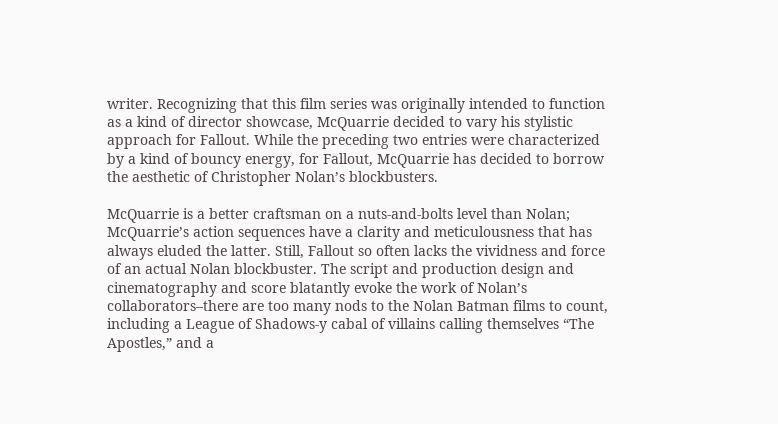writer. Recognizing that this film series was originally intended to function as a kind of director showcase, McQuarrie decided to vary his stylistic approach for Fallout. While the preceding two entries were characterized by a kind of bouncy energy, for Fallout, McQuarrie has decided to borrow the aesthetic of Christopher Nolan’s blockbusters.

McQuarrie is a better craftsman on a nuts-and-bolts level than Nolan; McQuarrie’s action sequences have a clarity and meticulousness that has always eluded the latter. Still, Fallout so often lacks the vividness and force of an actual Nolan blockbuster. The script and production design and cinematography and score blatantly evoke the work of Nolan’s collaborators–there are too many nods to the Nolan Batman films to count, including a League of Shadows-y cabal of villains calling themselves “The Apostles,” and a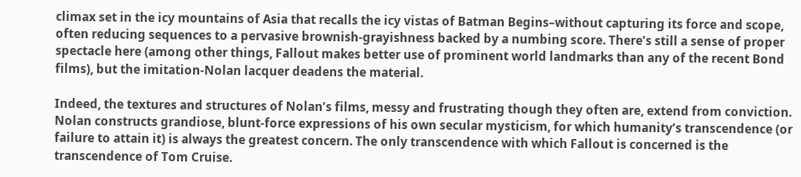climax set in the icy mountains of Asia that recalls the icy vistas of Batman Begins–without capturing its force and scope, often reducing sequences to a pervasive brownish-grayishness backed by a numbing score. There’s still a sense of proper spectacle here (among other things, Fallout makes better use of prominent world landmarks than any of the recent Bond films), but the imitation-Nolan lacquer deadens the material.

Indeed, the textures and structures of Nolan’s films, messy and frustrating though they often are, extend from conviction. Nolan constructs grandiose, blunt-force expressions of his own secular mysticism, for which humanity’s transcendence (or failure to attain it) is always the greatest concern. The only transcendence with which Fallout is concerned is the transcendence of Tom Cruise.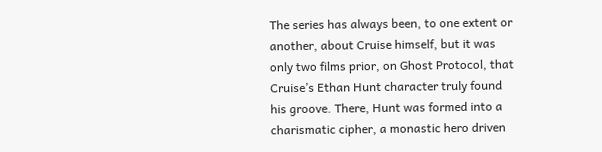The series has always been, to one extent or another, about Cruise himself, but it was only two films prior, on Ghost Protocol, that Cruise’s Ethan Hunt character truly found his groove. There, Hunt was formed into a charismatic cipher, a monastic hero driven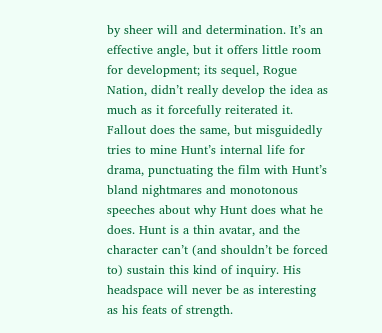by sheer will and determination. It’s an effective angle, but it offers little room for development; its sequel, Rogue Nation, didn’t really develop the idea as much as it forcefully reiterated it. Fallout does the same, but misguidedly tries to mine Hunt’s internal life for drama, punctuating the film with Hunt’s bland nightmares and monotonous speeches about why Hunt does what he does. Hunt is a thin avatar, and the character can’t (and shouldn’t be forced to) sustain this kind of inquiry. His headspace will never be as interesting as his feats of strength.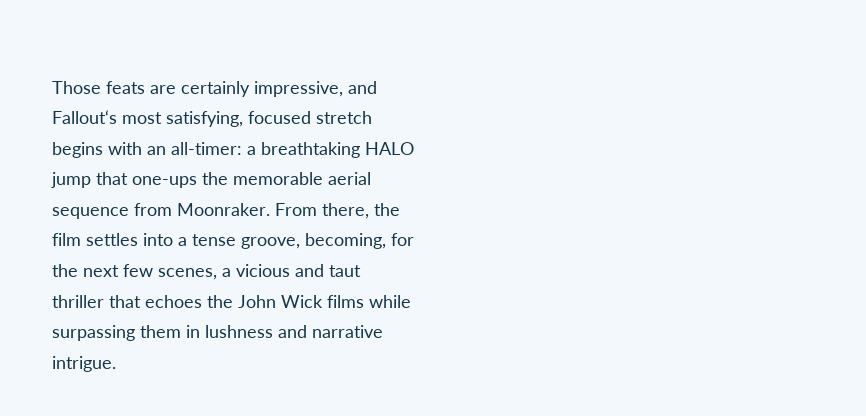Those feats are certainly impressive, and Fallout‘s most satisfying, focused stretch begins with an all-timer: a breathtaking HALO jump that one-ups the memorable aerial sequence from Moonraker. From there, the film settles into a tense groove, becoming, for the next few scenes, a vicious and taut thriller that echoes the John Wick films while surpassing them in lushness and narrative intrigue.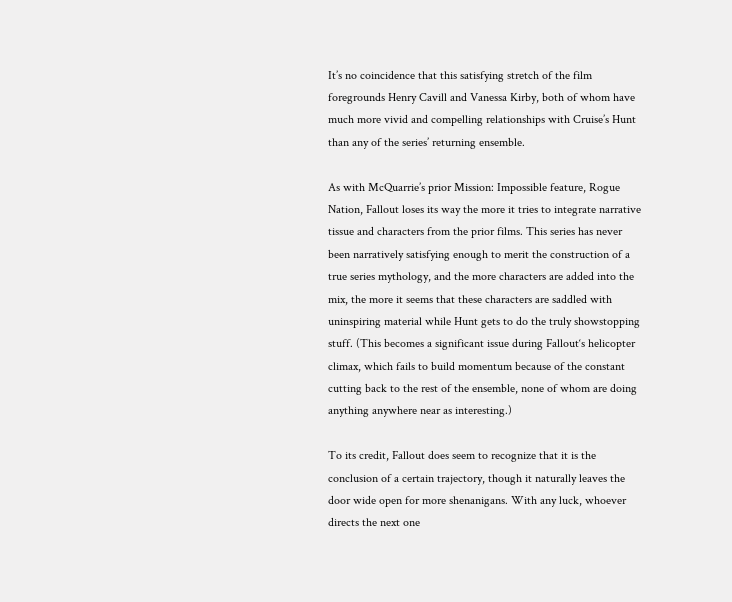It’s no coincidence that this satisfying stretch of the film foregrounds Henry Cavill and Vanessa Kirby, both of whom have much more vivid and compelling relationships with Cruise’s Hunt than any of the series’ returning ensemble.

As with McQuarrie’s prior Mission: Impossible feature, Rogue Nation, Fallout loses its way the more it tries to integrate narrative tissue and characters from the prior films. This series has never been narratively satisfying enough to merit the construction of a true series mythology, and the more characters are added into the mix, the more it seems that these characters are saddled with uninspiring material while Hunt gets to do the truly showstopping stuff. (This becomes a significant issue during Fallout‘s helicopter climax, which fails to build momentum because of the constant cutting back to the rest of the ensemble, none of whom are doing anything anywhere near as interesting.)

To its credit, Fallout does seem to recognize that it is the conclusion of a certain trajectory, though it naturally leaves the door wide open for more shenanigans. With any luck, whoever directs the next one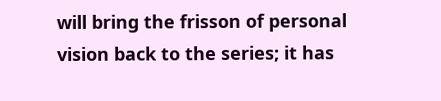will bring the frisson of personal vision back to the series; it has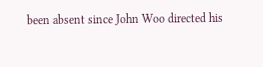been absent since John Woo directed his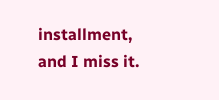installment, and I miss it.